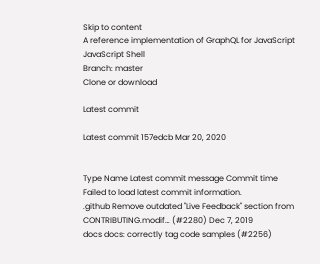Skip to content
A reference implementation of GraphQL for JavaScript
JavaScript Shell
Branch: master
Clone or download

Latest commit

Latest commit 157edcb Mar 20, 2020


Type Name Latest commit message Commit time
Failed to load latest commit information.
.github Remove outdated "Live Feedback" section from CONTRIBUTING.modif… (#2280) Dec 7, 2019
docs docs: correctly tag code samples (#2256)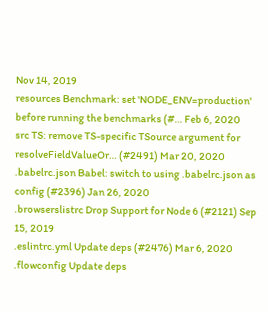Nov 14, 2019
resources Benchmark: set 'NODE_ENV=production' before running the benchmarks (#… Feb 6, 2020
src TS: remove TS-specific TSource argument for resolveFieldValueOr… (#2491) Mar 20, 2020
.babelrc.json Babel: switch to using .babelrc.json as config (#2396) Jan 26, 2020
.browserslistrc Drop Support for Node 6 (#2121) Sep 15, 2019
.eslintrc.yml Update deps (#2476) Mar 6, 2020
.flowconfig Update deps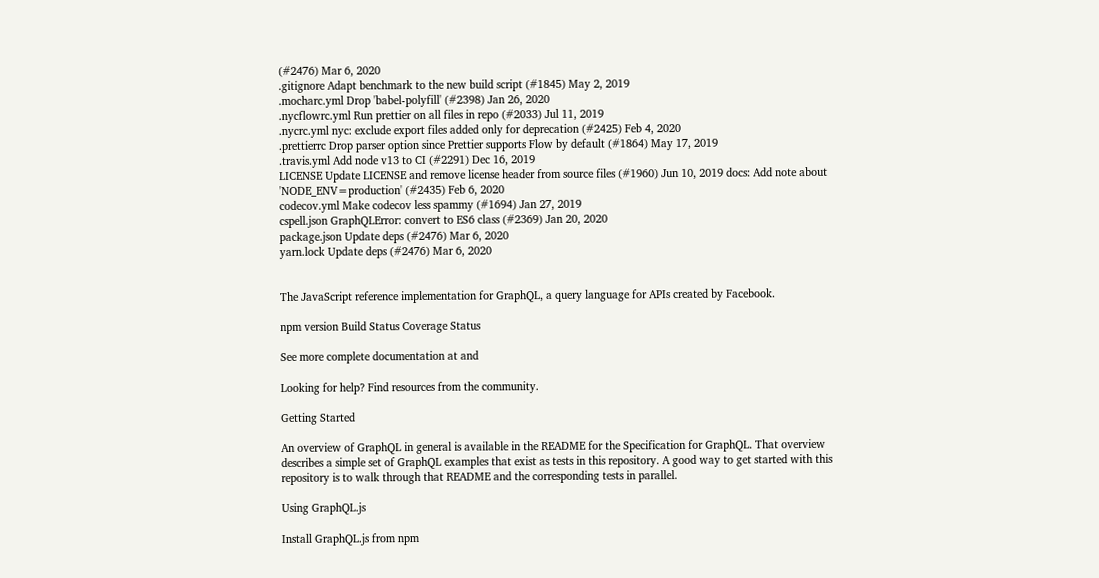(#2476) Mar 6, 2020
.gitignore Adapt benchmark to the new build script (#1845) May 2, 2019
.mocharc.yml Drop 'babel-polyfill' (#2398) Jan 26, 2020
.nycflowrc.yml Run prettier on all files in repo (#2033) Jul 11, 2019
.nycrc.yml nyc: exclude export files added only for deprecation (#2425) Feb 4, 2020
.prettierrc Drop parser option since Prettier supports Flow by default (#1864) May 17, 2019
.travis.yml Add node v13 to CI (#2291) Dec 16, 2019
LICENSE Update LICENSE and remove license header from source files (#1960) Jun 10, 2019 docs: Add note about 'NODE_ENV=production' (#2435) Feb 6, 2020
codecov.yml Make codecov less spammy (#1694) Jan 27, 2019
cspell.json GraphQLError: convert to ES6 class (#2369) Jan 20, 2020
package.json Update deps (#2476) Mar 6, 2020
yarn.lock Update deps (#2476) Mar 6, 2020


The JavaScript reference implementation for GraphQL, a query language for APIs created by Facebook.

npm version Build Status Coverage Status

See more complete documentation at and

Looking for help? Find resources from the community.

Getting Started

An overview of GraphQL in general is available in the README for the Specification for GraphQL. That overview describes a simple set of GraphQL examples that exist as tests in this repository. A good way to get started with this repository is to walk through that README and the corresponding tests in parallel.

Using GraphQL.js

Install GraphQL.js from npm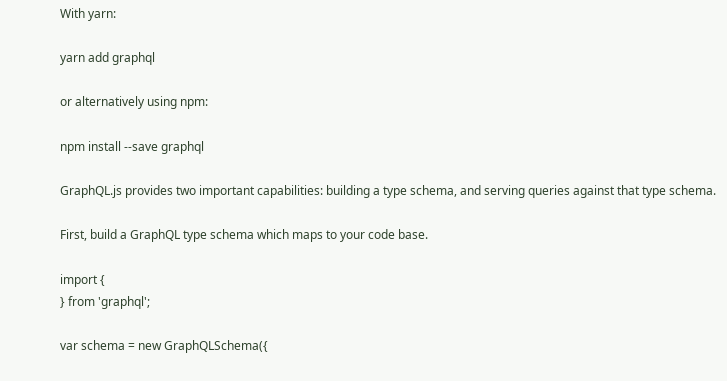With yarn:

yarn add graphql

or alternatively using npm:

npm install --save graphql

GraphQL.js provides two important capabilities: building a type schema, and serving queries against that type schema.

First, build a GraphQL type schema which maps to your code base.

import {
} from 'graphql';

var schema = new GraphQLSchema({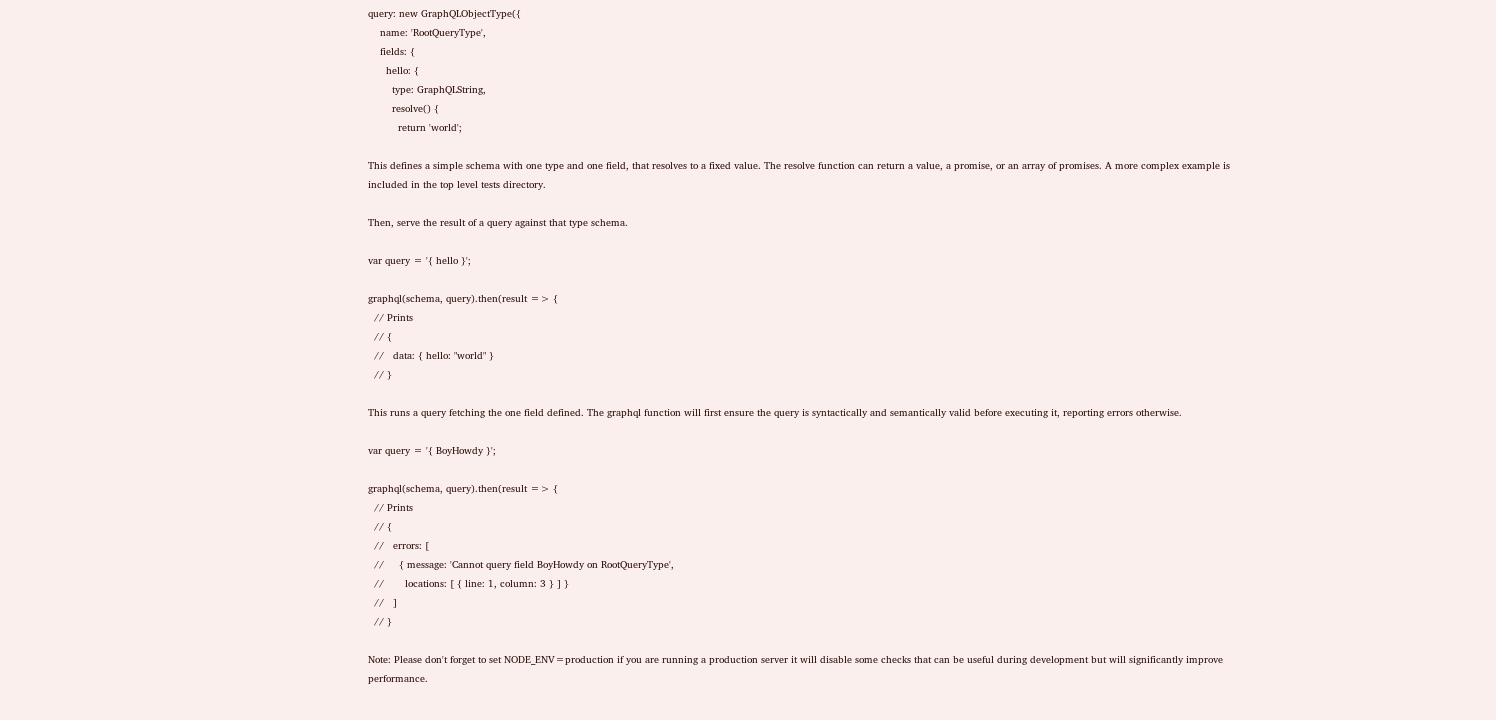query: new GraphQLObjectType({
    name: 'RootQueryType',
    fields: {
      hello: {
        type: GraphQLString,
        resolve() {
          return 'world';

This defines a simple schema with one type and one field, that resolves to a fixed value. The resolve function can return a value, a promise, or an array of promises. A more complex example is included in the top level tests directory.

Then, serve the result of a query against that type schema.

var query = '{ hello }';

graphql(schema, query).then(result => {
  // Prints
  // {
  //   data: { hello: "world" }
  // }

This runs a query fetching the one field defined. The graphql function will first ensure the query is syntactically and semantically valid before executing it, reporting errors otherwise.

var query = '{ BoyHowdy }';

graphql(schema, query).then(result => {
  // Prints
  // {
  //   errors: [
  //     { message: 'Cannot query field BoyHowdy on RootQueryType',
  //       locations: [ { line: 1, column: 3 } ] }
  //   ]
  // }

Note: Please don't forget to set NODE_ENV=production if you are running a production server it will disable some checks that can be useful during development but will significantly improve performance.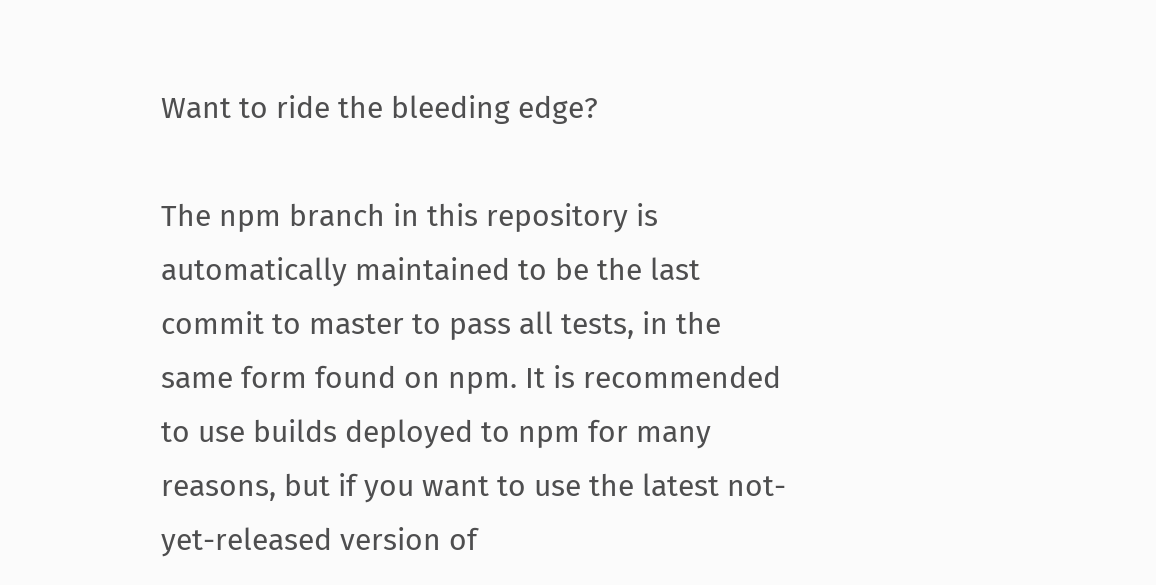Want to ride the bleeding edge?

The npm branch in this repository is automatically maintained to be the last commit to master to pass all tests, in the same form found on npm. It is recommended to use builds deployed to npm for many reasons, but if you want to use the latest not-yet-released version of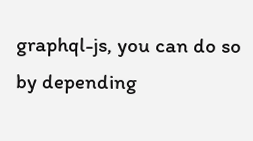graphql-js, you can do so by depending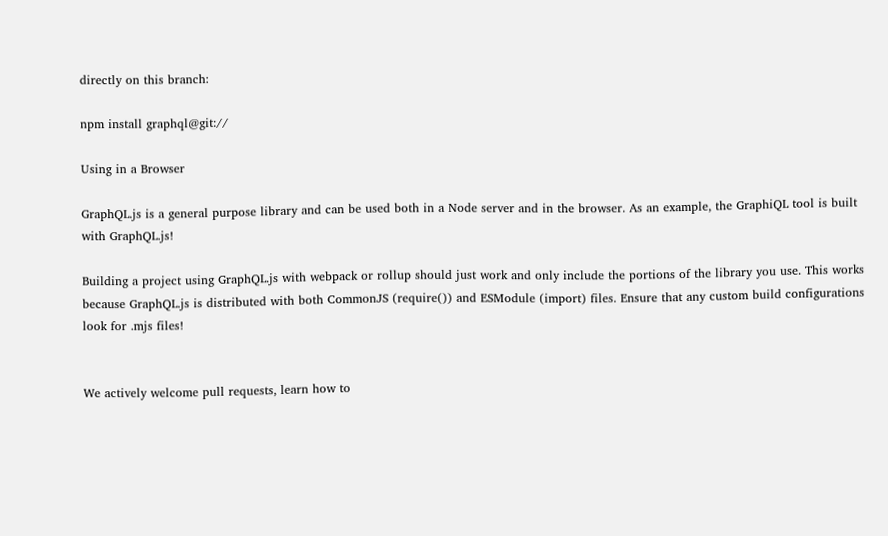directly on this branch:

npm install graphql@git://

Using in a Browser

GraphQL.js is a general purpose library and can be used both in a Node server and in the browser. As an example, the GraphiQL tool is built with GraphQL.js!

Building a project using GraphQL.js with webpack or rollup should just work and only include the portions of the library you use. This works because GraphQL.js is distributed with both CommonJS (require()) and ESModule (import) files. Ensure that any custom build configurations look for .mjs files!


We actively welcome pull requests, learn how to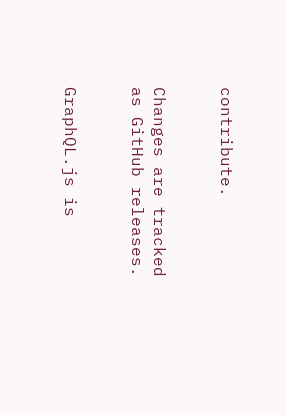contribute.


Changes are tracked as GitHub releases.


GraphQL.js is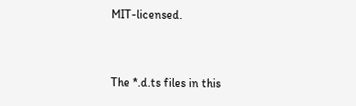MIT-licensed.


The *.d.ts files in this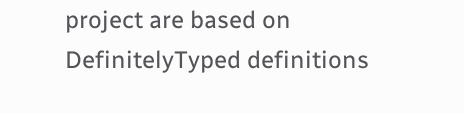project are based on DefinitelyTyped definitions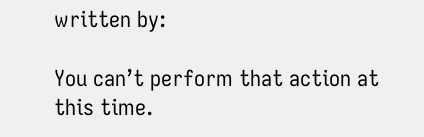written by:

You can’t perform that action at this time.